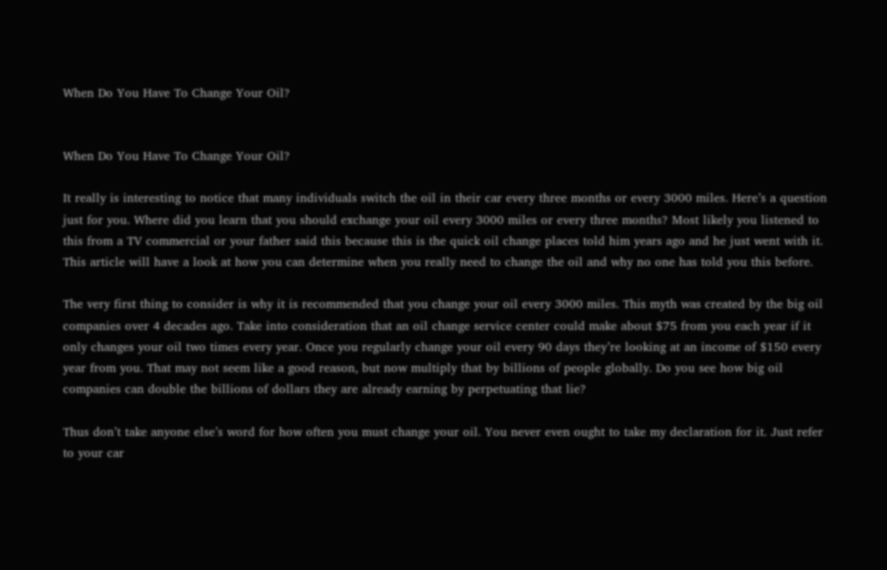When Do You Have To Change Your Oil?


When Do You Have To Change Your Oil?

It really is interesting to notice that many individuals switch the oil in their car every three months or every 3000 miles. Here’s a question just for you. Where did you learn that you should exchange your oil every 3000 miles or every three months? Most likely you listened to this from a TV commercial or your father said this because this is the quick oil change places told him years ago and he just went with it. This article will have a look at how you can determine when you really need to change the oil and why no one has told you this before.

The very first thing to consider is why it is recommended that you change your oil every 3000 miles. This myth was created by the big oil companies over 4 decades ago. Take into consideration that an oil change service center could make about $75 from you each year if it only changes your oil two times every year. Once you regularly change your oil every 90 days they’re looking at an income of $150 every year from you. That may not seem like a good reason, but now multiply that by billions of people globally. Do you see how big oil companies can double the billions of dollars they are already earning by perpetuating that lie?

Thus don’t take anyone else’s word for how often you must change your oil. You never even ought to take my declaration for it. Just refer to your car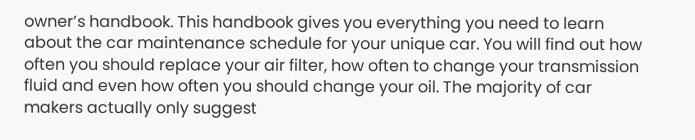owner’s handbook. This handbook gives you everything you need to learn about the car maintenance schedule for your unique car. You will find out how often you should replace your air filter, how often to change your transmission fluid and even how often you should change your oil. The majority of car makers actually only suggest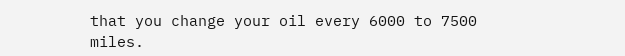that you change your oil every 6000 to 7500 miles.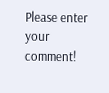Please enter your comment!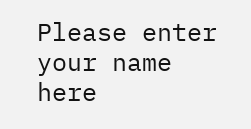Please enter your name here